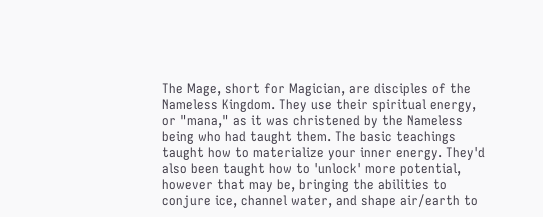The Mage, short for Magician, are disciples of the Nameless Kingdom. They use their spiritual energy, or "mana," as it was christened by the Nameless being who had taught them. The basic teachings taught how to materialize your inner energy. They'd also been taught how to 'unlock' more potential, however that may be, bringing the abilities to conjure ice, channel water, and shape air/earth to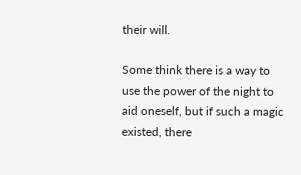their will.

Some think there is a way to use the power of the night to aid oneself, but if such a magic existed, there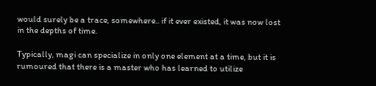would surely be a trace, somewhere.. if it ever existed, it was now lost in the depths of time.

Typically, magi can specialize in only one element at a time, but it is rumoured that there is a master who has learned to utilize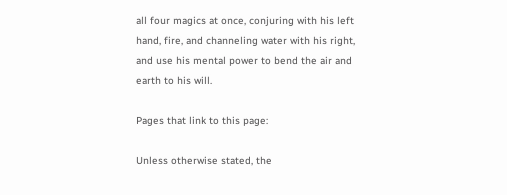all four magics at once, conjuring with his left hand, fire, and channeling water with his right, and use his mental power to bend the air and earth to his will.

Pages that link to this page:

Unless otherwise stated, the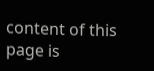content of this page is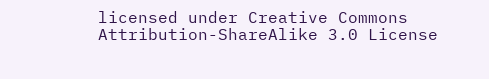licensed under Creative Commons Attribution-ShareAlike 3.0 License